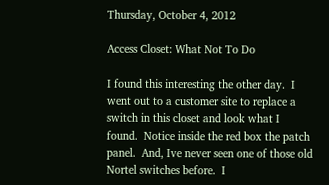Thursday, October 4, 2012

Access Closet: What Not To Do

I found this interesting the other day.  I went out to a customer site to replace a switch in this closet and look what I found.  Notice inside the red box the patch panel.  And, Ive never seen one of those old Nortel switches before.  I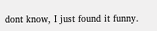dont know, I just found it funny.